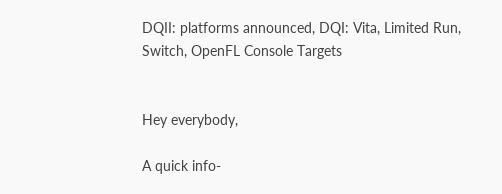DQII: platforms announced, DQI: Vita, Limited Run, Switch, OpenFL Console Targets


Hey everybody,

A quick info-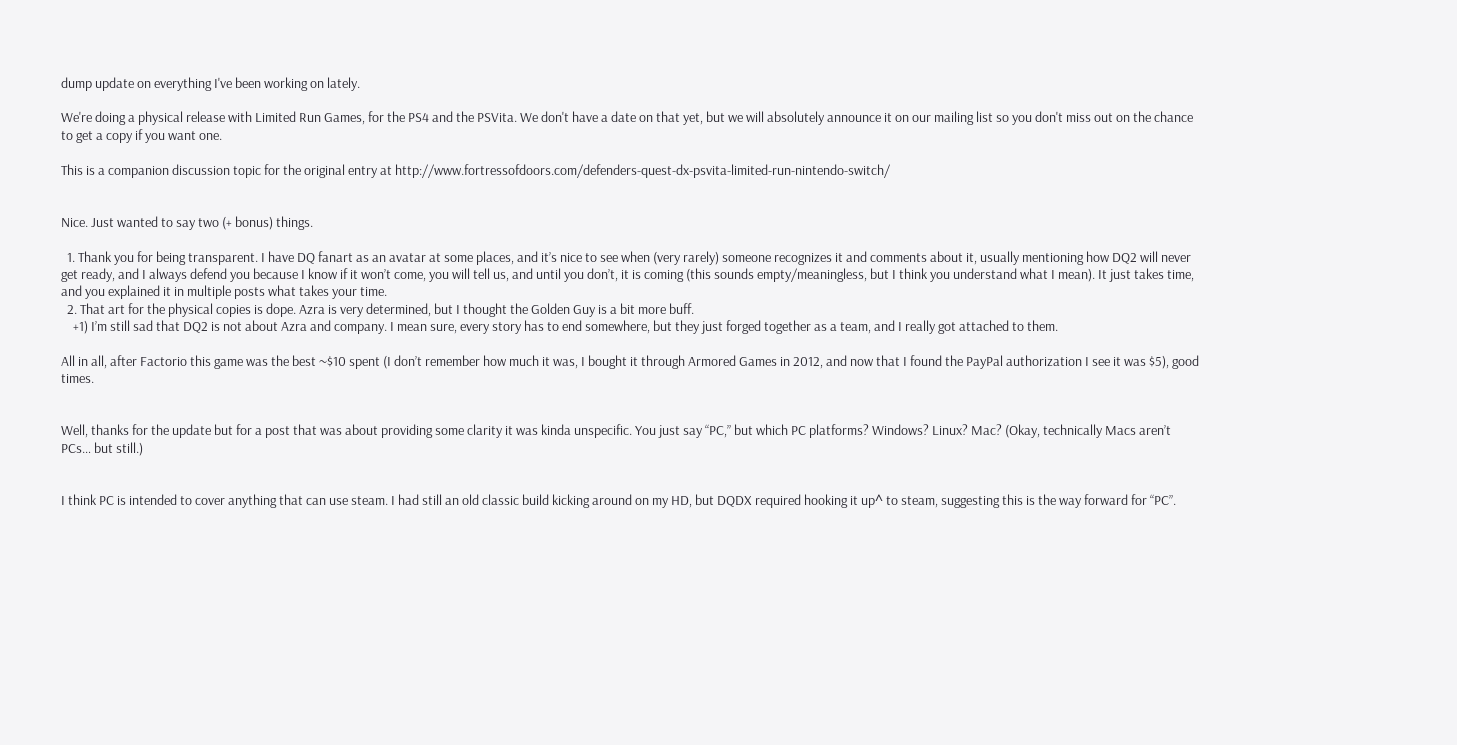dump update on everything I've been working on lately.

We're doing a physical release with Limited Run Games, for the PS4 and the PSVita. We don't have a date on that yet, but we will absolutely announce it on our mailing list so you don't miss out on the chance to get a copy if you want one.

This is a companion discussion topic for the original entry at http://www.fortressofdoors.com/defenders-quest-dx-psvita-limited-run-nintendo-switch/


Nice. Just wanted to say two (+ bonus) things.

  1. Thank you for being transparent. I have DQ fanart as an avatar at some places, and it’s nice to see when (very rarely) someone recognizes it and comments about it, usually mentioning how DQ2 will never get ready, and I always defend you because I know if it won’t come, you will tell us, and until you don’t, it is coming (this sounds empty/meaningless, but I think you understand what I mean). It just takes time, and you explained it in multiple posts what takes your time.
  2. That art for the physical copies is dope. Azra is very determined, but I thought the Golden Guy is a bit more buff.
    +1) I’m still sad that DQ2 is not about Azra and company. I mean sure, every story has to end somewhere, but they just forged together as a team, and I really got attached to them.

All in all, after Factorio this game was the best ~$10 spent (I don’t remember how much it was, I bought it through Armored Games in 2012, and now that I found the PayPal authorization I see it was $5), good times.


Well, thanks for the update but for a post that was about providing some clarity it was kinda unspecific. You just say “PC,” but which PC platforms? Windows? Linux? Mac? (Okay, technically Macs aren’t PCs… but still.)


I think PC is intended to cover anything that can use steam. I had still an old classic build kicking around on my HD, but DQDX required hooking it up^ to steam, suggesting this is the way forward for “PC”.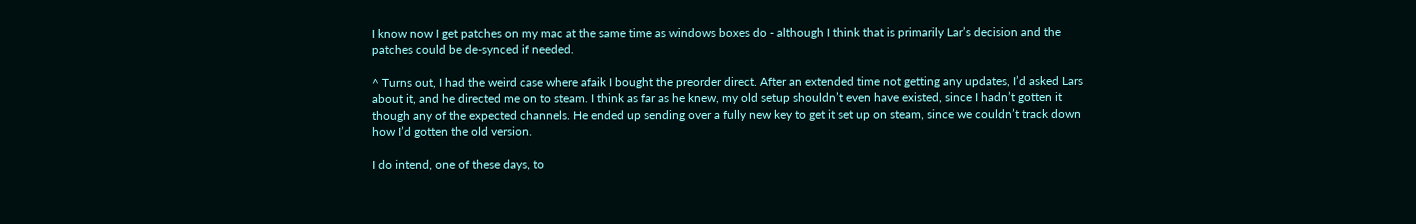I know now I get patches on my mac at the same time as windows boxes do - although I think that is primarily Lar’s decision and the patches could be de-synced if needed.

^ Turns out, I had the weird case where afaik I bought the preorder direct. After an extended time not getting any updates, I’d asked Lars about it, and he directed me on to steam. I think as far as he knew, my old setup shouldn’t even have existed, since I hadn’t gotten it though any of the expected channels. He ended up sending over a fully new key to get it set up on steam, since we couldn’t track down how I’d gotten the old version.

I do intend, one of these days, to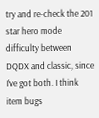try and re-check the 201 star hero mode difficulty between DQDX and classic, since I’ve got both. I think item bugs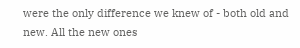were the only difference we knew of - both old and new. All the new ones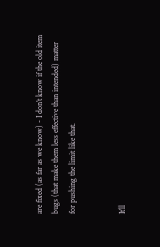are fixed (as far as we know) - I don’t know if the old item bugs (that make them less effective than intended) matter for pushing the limit like that.


It’ll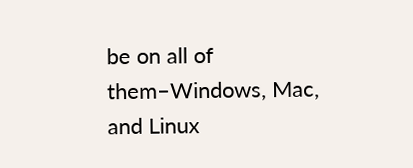be on all of them–Windows, Mac, and Linux